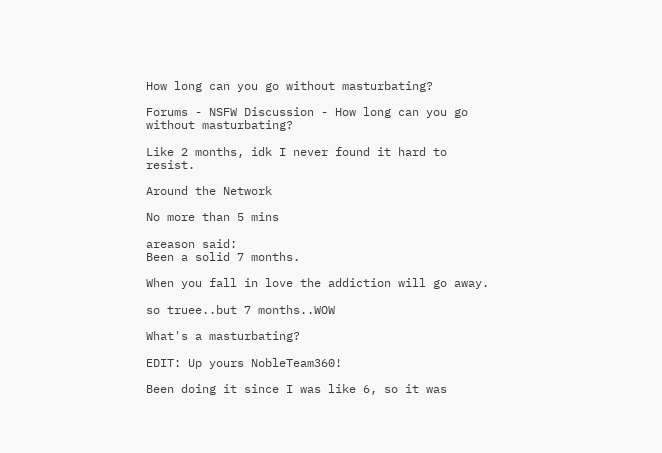How long can you go without masturbating?

Forums - NSFW Discussion - How long can you go without masturbating?

Like 2 months, idk I never found it hard to resist.

Around the Network

No more than 5 mins

areason said:
Been a solid 7 months.

When you fall in love the addiction will go away.

so truee..but 7 months..WOW

What's a masturbating?

EDIT: Up yours NobleTeam360!

Been doing it since I was like 6, so it was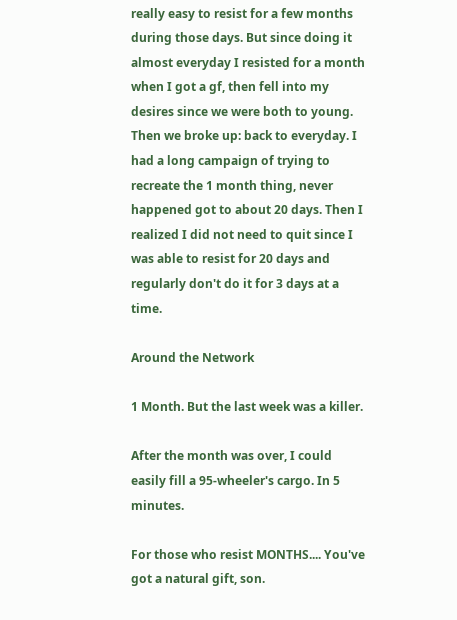really easy to resist for a few months during those days. But since doing it almost everyday I resisted for a month when I got a gf, then fell into my desires since we were both to young. Then we broke up: back to everyday. I had a long campaign of trying to recreate the 1 month thing, never happened got to about 20 days. Then I realized I did not need to quit since I was able to resist for 20 days and regularly don't do it for 3 days at a time.

Around the Network

1 Month. But the last week was a killer.

After the month was over, I could easily fill a 95-wheeler's cargo. In 5 minutes.

For those who resist MONTHS.... You've got a natural gift, son.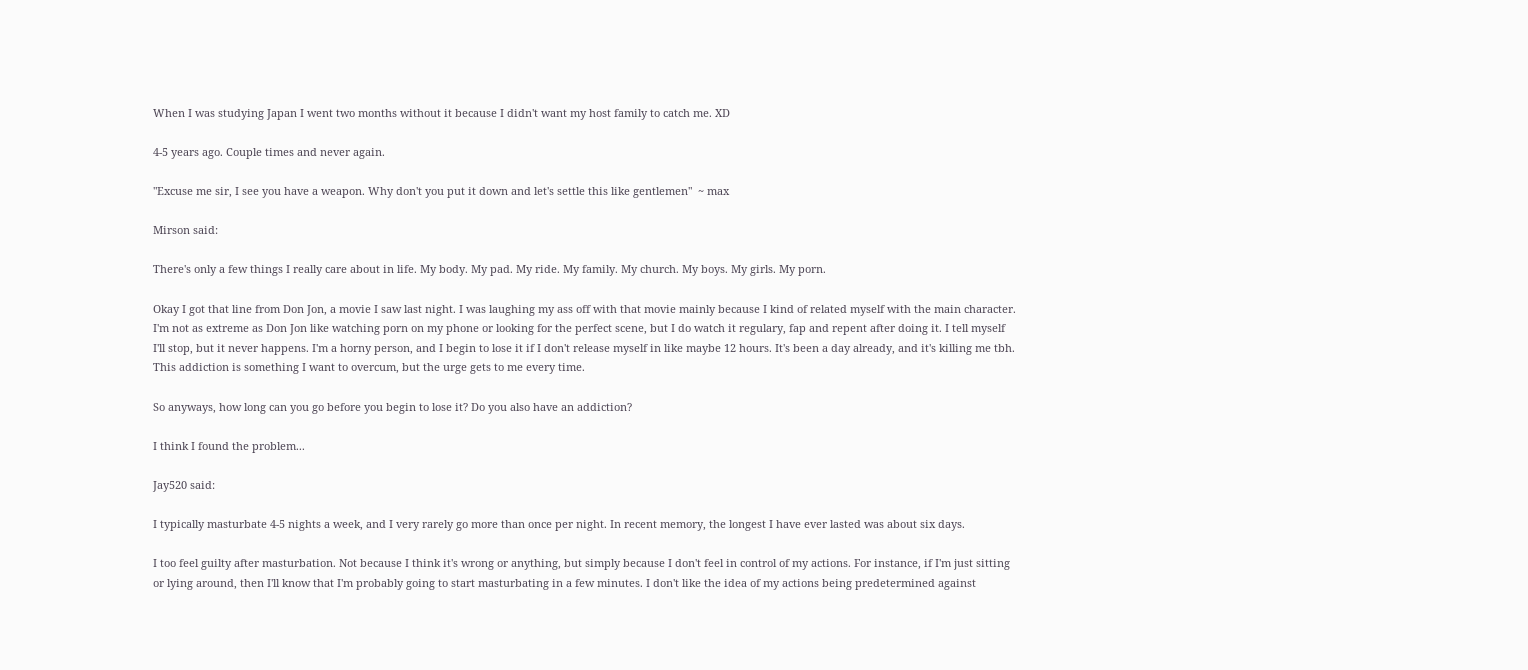When I was studying Japan I went two months without it because I didn't want my host family to catch me. XD

4-5 years ago. Couple times and never again.

"Excuse me sir, I see you have a weapon. Why don't you put it down and let's settle this like gentlemen"  ~ max

Mirson said:

There's only a few things I really care about in life. My body. My pad. My ride. My family. My church. My boys. My girls. My porn.

Okay I got that line from Don Jon, a movie I saw last night. I was laughing my ass off with that movie mainly because I kind of related myself with the main character. I'm not as extreme as Don Jon like watching porn on my phone or looking for the perfect scene, but I do watch it regulary, fap and repent after doing it. I tell myself I'll stop, but it never happens. I'm a horny person, and I begin to lose it if I don't release myself in like maybe 12 hours. It's been a day already, and it's killing me tbh. This addiction is something I want to overcum, but the urge gets to me every time.

So anyways, how long can you go before you begin to lose it? Do you also have an addiction?

I think I found the problem...

Jay520 said:

I typically masturbate 4-5 nights a week, and I very rarely go more than once per night. In recent memory, the longest I have ever lasted was about six days.

I too feel guilty after masturbation. Not because I think it's wrong or anything, but simply because I don't feel in control of my actions. For instance, if I'm just sitting or lying around, then I'll know that I'm probably going to start masturbating in a few minutes. I don't like the idea of my actions being predetermined against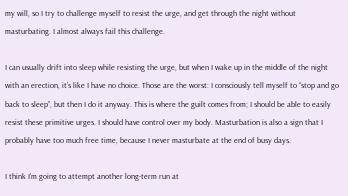my will, so I try to challenge myself to resist the urge, and get through the night without masturbating. I almost always fail this challenge.

I can usually drift into sleep while resisting the urge, but when I wake up in the middle of the night with an erection, it’s like I have no choice. Those are the worst: I consciously tell myself to “stop and go back to sleep”, but then I do it anyway. This is where the guilt comes from; I should be able to easily resist these primitive urges. I should have control over my body. Masturbation is also a sign that I probably have too much free time, because I never masturbate at the end of busy days.

I think I’m going to attempt another long-term run at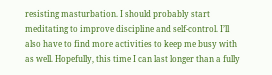resisting masturbation. I should probably start meditating to improve discipline and self-control. I’ll also have to find more activities to keep me busy with as well. Hopefully, this time I can last longer than a fully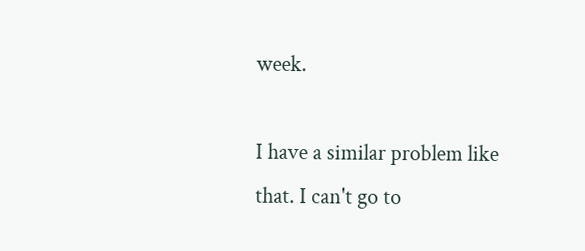week.

I have a similar problem like that. I can't go to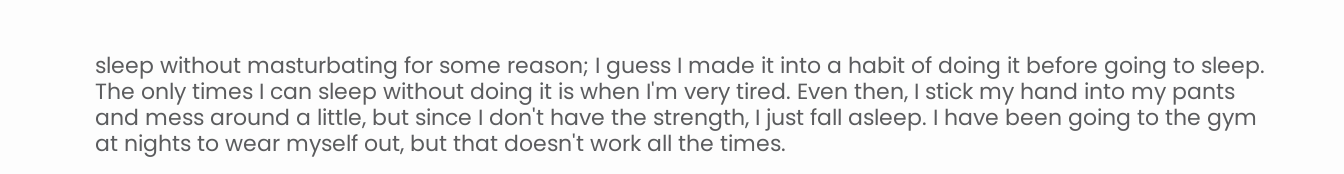sleep without masturbating for some reason; I guess I made it into a habit of doing it before going to sleep. The only times I can sleep without doing it is when I'm very tired. Even then, I stick my hand into my pants and mess around a little, but since I don't have the strength, I just fall asleep. I have been going to the gym at nights to wear myself out, but that doesn't work all the times.